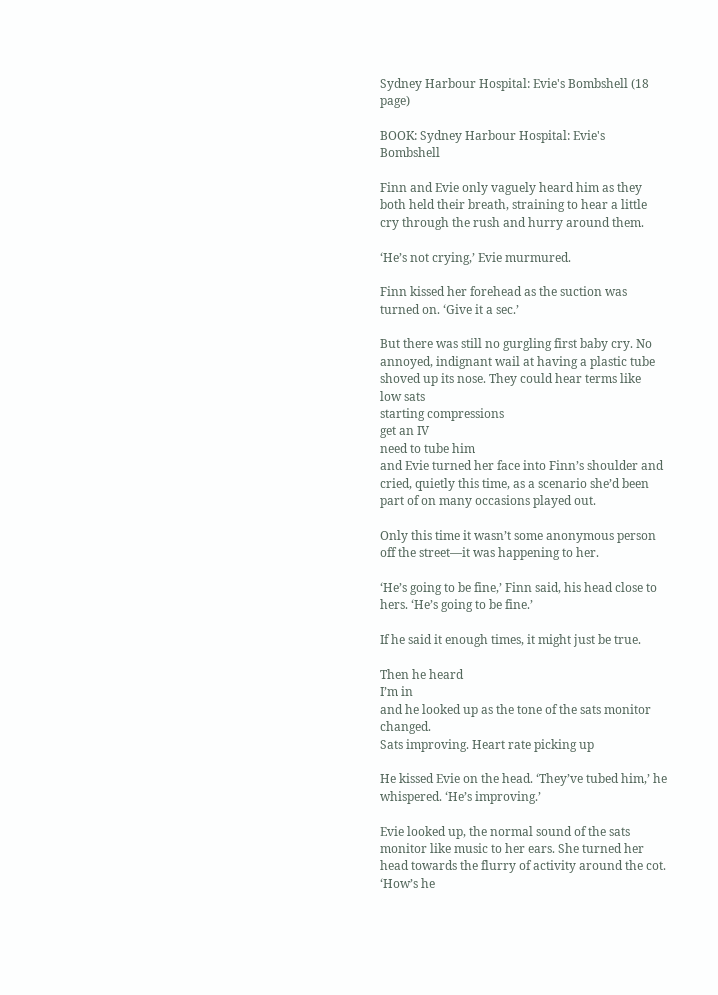Sydney Harbour Hospital: Evie's Bombshell (18 page)

BOOK: Sydney Harbour Hospital: Evie's Bombshell

Finn and Evie only vaguely heard him as they both held their breath, straining to hear a little cry through the rush and hurry around them.

‘He’s not crying,’ Evie murmured.

Finn kissed her forehead as the suction was turned on. ‘Give it a sec.’

But there was still no gurgling first baby cry. No annoyed, indignant wail at having a plastic tube shoved up its nose. They could hear terms like
low sats
starting compressions
get an IV
need to tube him
and Evie turned her face into Finn’s shoulder and cried, quietly this time, as a scenario she’d been part of on many occasions played out.

Only this time it wasn’t some anonymous person off the street—it was happening to her.

‘He’s going to be fine,’ Finn said, his head close to hers. ‘He’s going to be fine.’

If he said it enough times, it might just be true.

Then he heard
I’m in
and he looked up as the tone of the sats monitor changed.
Sats improving. Heart rate picking up

He kissed Evie on the head. ‘They’ve tubed him,’ he whispered. ‘He’s improving.’

Evie looked up, the normal sound of the sats monitor like music to her ears. She turned her head towards the flurry of activity around the cot. ‘How’s he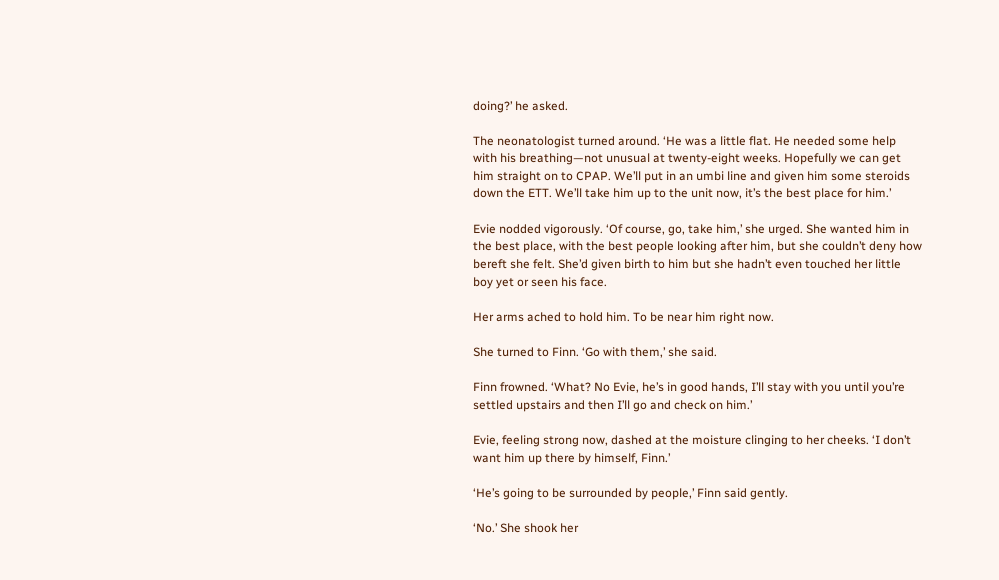doing?’ he asked.

The neonatologist turned around. ‘He was a little flat. He needed some help with his breathing—not unusual at twenty-eight weeks. Hopefully we can get him straight on to CPAP. We’ll put in an umbi line and given him some steroids down the ETT. We’ll take him up to the unit now, it’s the best place for him.’

Evie nodded vigorously. ‘Of course, go, take him,’ she urged. She wanted him in the best place, with the best people looking after him, but she couldn’t deny how bereft she felt. She’d given birth to him but she hadn’t even touched her little boy yet or seen his face.

Her arms ached to hold him. To be near him right now.

She turned to Finn. ‘Go with them,’ she said.

Finn frowned. ‘What? No Evie, he’s in good hands, I’ll stay with you until you’re settled upstairs and then I’ll go and check on him.’

Evie, feeling strong now, dashed at the moisture clinging to her cheeks. ‘I don’t want him up there by himself, Finn.’

‘He’s going to be surrounded by people,’ Finn said gently.

‘No.’ She shook her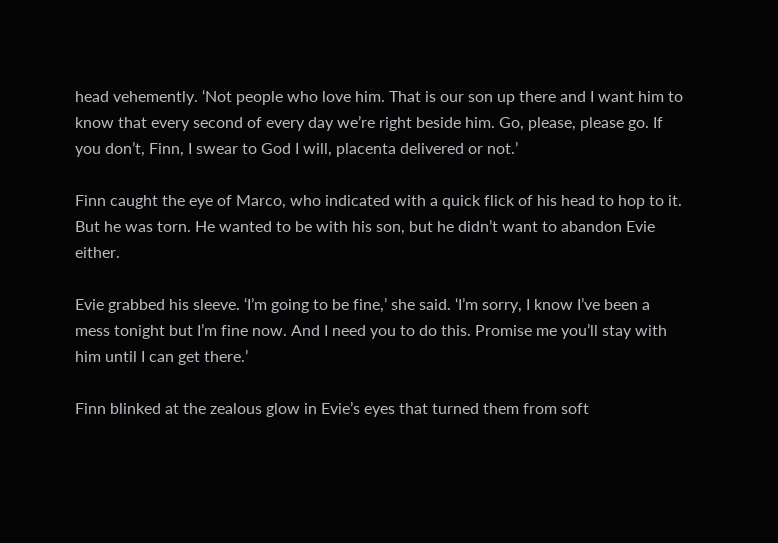head vehemently. ‘Not people who love him. That is our son up there and I want him to know that every second of every day we’re right beside him. Go, please, please go. If you don’t, Finn, I swear to God I will, placenta delivered or not.’

Finn caught the eye of Marco, who indicated with a quick flick of his head to hop to it. But he was torn. He wanted to be with his son, but he didn’t want to abandon Evie either.

Evie grabbed his sleeve. ‘I’m going to be fine,’ she said. ‘I’m sorry, I know I’ve been a mess tonight but I’m fine now. And I need you to do this. Promise me you’ll stay with him until I can get there.’

Finn blinked at the zealous glow in Evie’s eyes that turned them from soft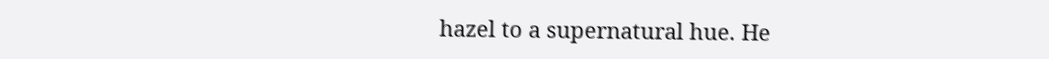hazel to a supernatural hue. He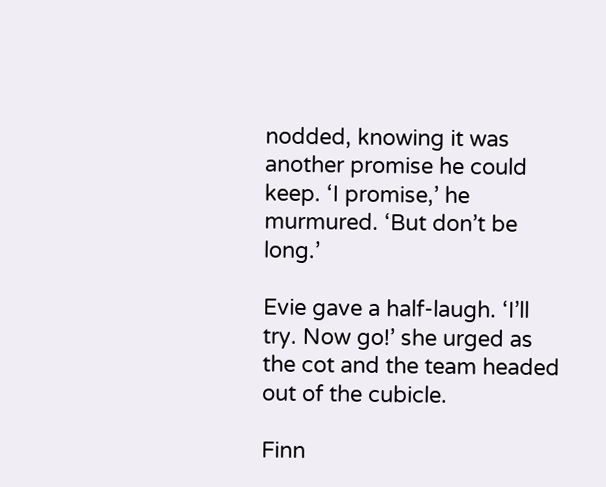nodded, knowing it was another promise he could keep. ‘I promise,’ he murmured. ‘But don’t be long.’

Evie gave a half-laugh. ‘I’ll try. Now go!’ she urged as the cot and the team headed out of the cubicle.

Finn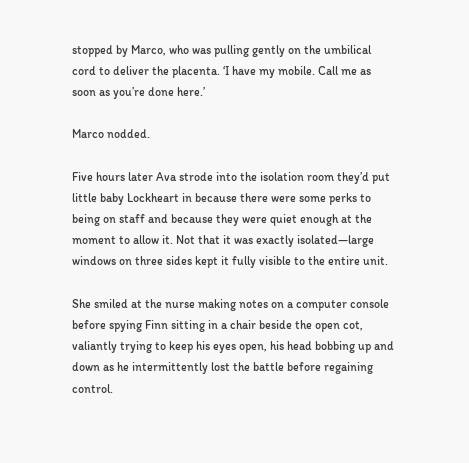stopped by Marco, who was pulling gently on the umbilical cord to deliver the placenta. ‘I have my mobile. Call me as soon as you’re done here.’

Marco nodded.

Five hours later Ava strode into the isolation room they’d put little baby Lockheart in because there were some perks to being on staff and because they were quiet enough at the moment to allow it. Not that it was exactly isolated—large windows on three sides kept it fully visible to the entire unit.

She smiled at the nurse making notes on a computer console before spying Finn sitting in a chair beside the open cot, valiantly trying to keep his eyes open, his head bobbing up and down as he intermittently lost the battle before regaining control.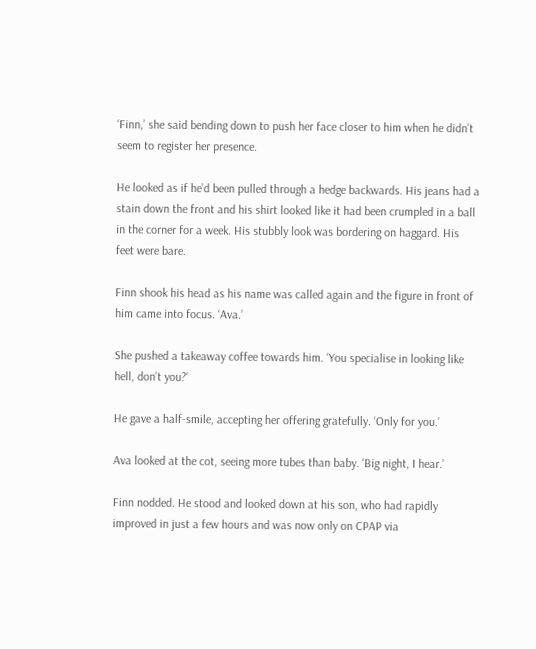‘Finn,’ she said bending down to push her face closer to him when he didn’t seem to register her presence.

He looked as if he’d been pulled through a hedge backwards. His jeans had a stain down the front and his shirt looked like it had been crumpled in a ball in the corner for a week. His stubbly look was bordering on haggard. His feet were bare.

Finn shook his head as his name was called again and the figure in front of him came into focus. ‘Ava.’

She pushed a takeaway coffee towards him. ‘You specialise in looking like hell, don’t you?’

He gave a half-smile, accepting her offering gratefully. ‘Only for you.’

Ava looked at the cot, seeing more tubes than baby. ‘Big night, I hear.’

Finn nodded. He stood and looked down at his son, who had rapidly improved in just a few hours and was now only on CPAP via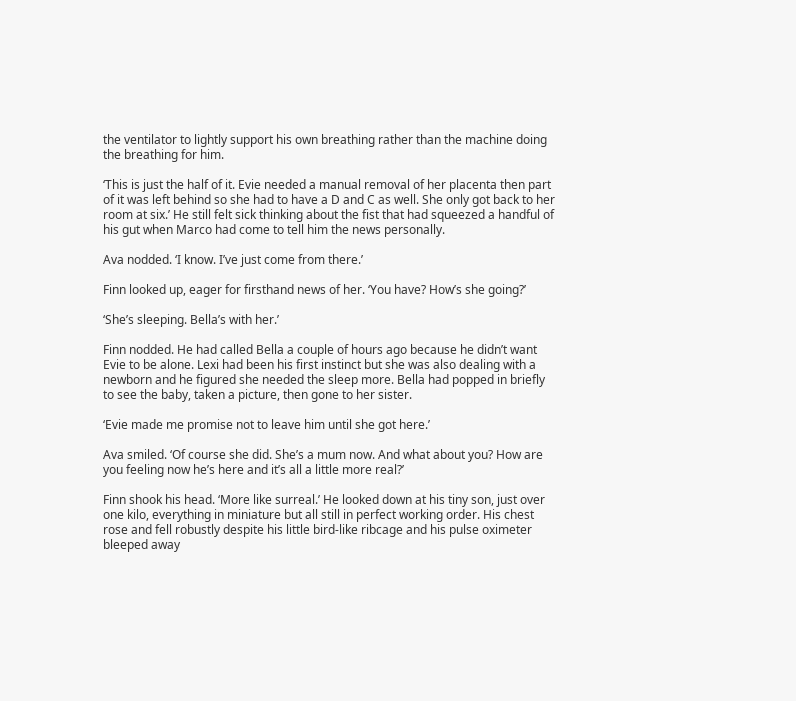the ventilator to lightly support his own breathing rather than the machine doing the breathing for him.

‘This is just the half of it. Evie needed a manual removal of her placenta then part of it was left behind so she had to have a D and C as well. She only got back to her room at six.’ He still felt sick thinking about the fist that had squeezed a handful of his gut when Marco had come to tell him the news personally.

Ava nodded. ‘I know. I’ve just come from there.’

Finn looked up, eager for firsthand news of her. ‘You have? How’s she going?’

‘She’s sleeping. Bella’s with her.’

Finn nodded. He had called Bella a couple of hours ago because he didn’t want Evie to be alone. Lexi had been his first instinct but she was also dealing with a newborn and he figured she needed the sleep more. Bella had popped in briefly to see the baby, taken a picture, then gone to her sister.

‘Evie made me promise not to leave him until she got here.’

Ava smiled. ‘Of course she did. She’s a mum now. And what about you? How are you feeling now he’s here and it’s all a little more real?’

Finn shook his head. ‘More like surreal.’ He looked down at his tiny son, just over one kilo, everything in miniature but all still in perfect working order. His chest rose and fell robustly despite his little bird-like ribcage and his pulse oximeter bleeped away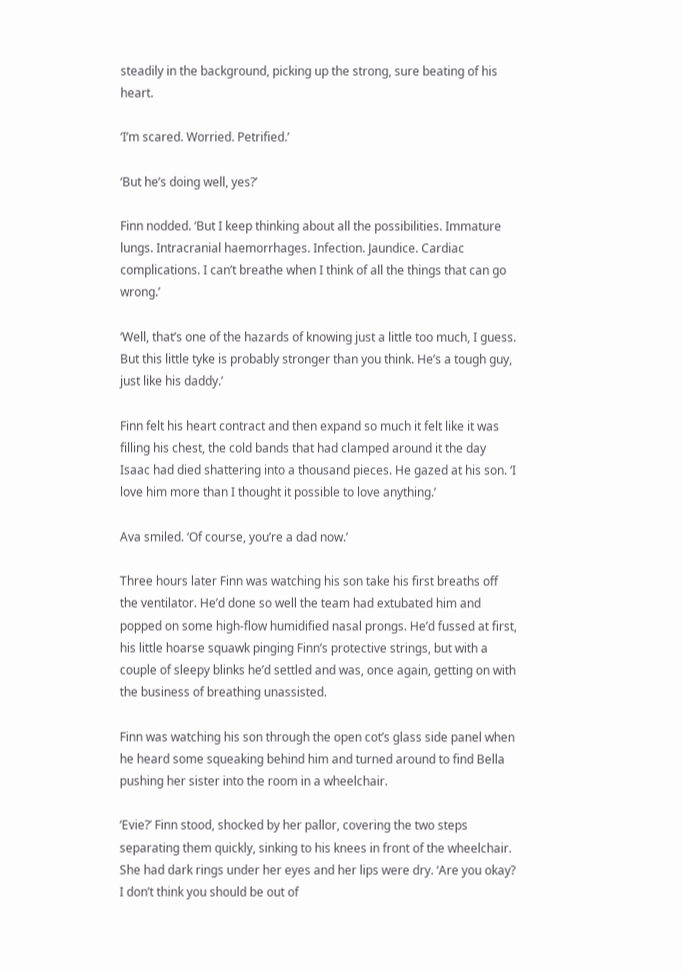steadily in the background, picking up the strong, sure beating of his heart.

‘I’m scared. Worried. Petrified.’

‘But he’s doing well, yes?’

Finn nodded. ‘But I keep thinking about all the possibilities. Immature lungs. Intracranial haemorrhages. Infection. Jaundice. Cardiac complications. I can’t breathe when I think of all the things that can go wrong.’

‘Well, that’s one of the hazards of knowing just a little too much, I guess. But this little tyke is probably stronger than you think. He’s a tough guy, just like his daddy.’

Finn felt his heart contract and then expand so much it felt like it was filling his chest, the cold bands that had clamped around it the day Isaac had died shattering into a thousand pieces. He gazed at his son. ‘I love him more than I thought it possible to love anything.’

Ava smiled. ‘Of course, you’re a dad now.’

Three hours later Finn was watching his son take his first breaths off the ventilator. He’d done so well the team had extubated him and popped on some high-flow humidified nasal prongs. He’d fussed at first, his little hoarse squawk pinging Finn’s protective strings, but with a couple of sleepy blinks he’d settled and was, once again, getting on with the business of breathing unassisted.

Finn was watching his son through the open cot’s glass side panel when he heard some squeaking behind him and turned around to find Bella pushing her sister into the room in a wheelchair.

‘Evie?’ Finn stood, shocked by her pallor, covering the two steps separating them quickly, sinking to his knees in front of the wheelchair. She had dark rings under her eyes and her lips were dry. ‘Are you okay? I don’t think you should be out of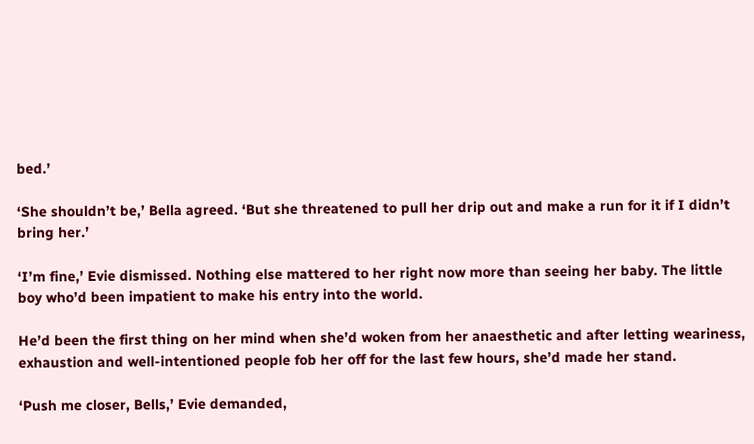bed.’

‘She shouldn’t be,’ Bella agreed. ‘But she threatened to pull her drip out and make a run for it if I didn’t bring her.’

‘I’m fine,’ Evie dismissed. Nothing else mattered to her right now more than seeing her baby. The little boy who’d been impatient to make his entry into the world.

He’d been the first thing on her mind when she’d woken from her anaesthetic and after letting weariness, exhaustion and well-intentioned people fob her off for the last few hours, she’d made her stand.

‘Push me closer, Bells,’ Evie demanded,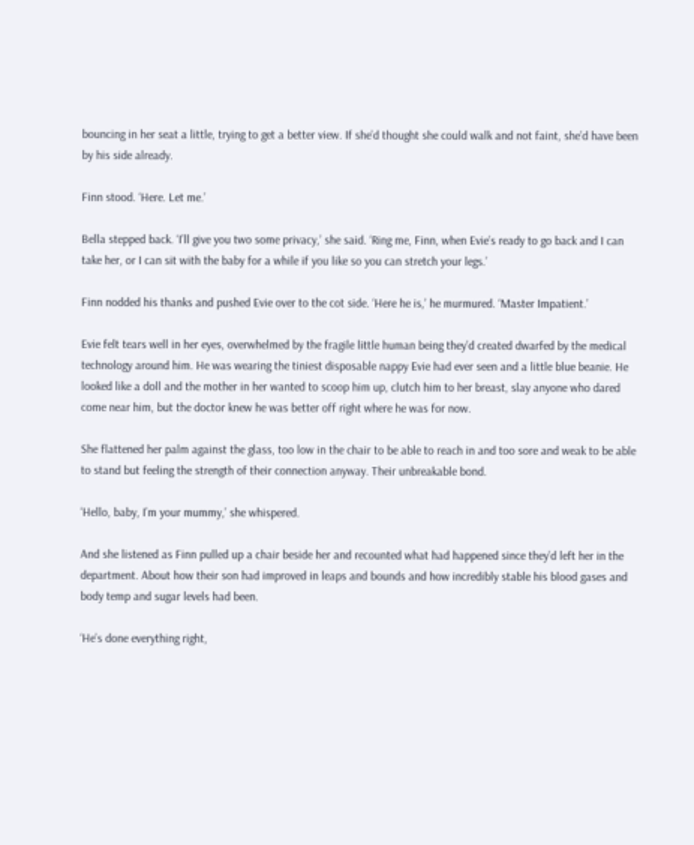bouncing in her seat a little, trying to get a better view. If she’d thought she could walk and not faint, she’d have been by his side already.

Finn stood. ‘Here. Let me.’

Bella stepped back. ‘I’ll give you two some privacy,’ she said. ‘Ring me, Finn, when Evie’s ready to go back and I can take her, or I can sit with the baby for a while if you like so you can stretch your legs.’

Finn nodded his thanks and pushed Evie over to the cot side. ‘Here he is,’ he murmured. ‘Master Impatient.’

Evie felt tears well in her eyes, overwhelmed by the fragile little human being they’d created dwarfed by the medical technology around him. He was wearing the tiniest disposable nappy Evie had ever seen and a little blue beanie. He looked like a doll and the mother in her wanted to scoop him up, clutch him to her breast, slay anyone who dared come near him, but the doctor knew he was better off right where he was for now.

She flattened her palm against the glass, too low in the chair to be able to reach in and too sore and weak to be able to stand but feeling the strength of their connection anyway. Their unbreakable bond.

‘Hello, baby, I’m your mummy,’ she whispered.

And she listened as Finn pulled up a chair beside her and recounted what had happened since they’d left her in the department. About how their son had improved in leaps and bounds and how incredibly stable his blood gases and body temp and sugar levels had been.

‘He’s done everything right,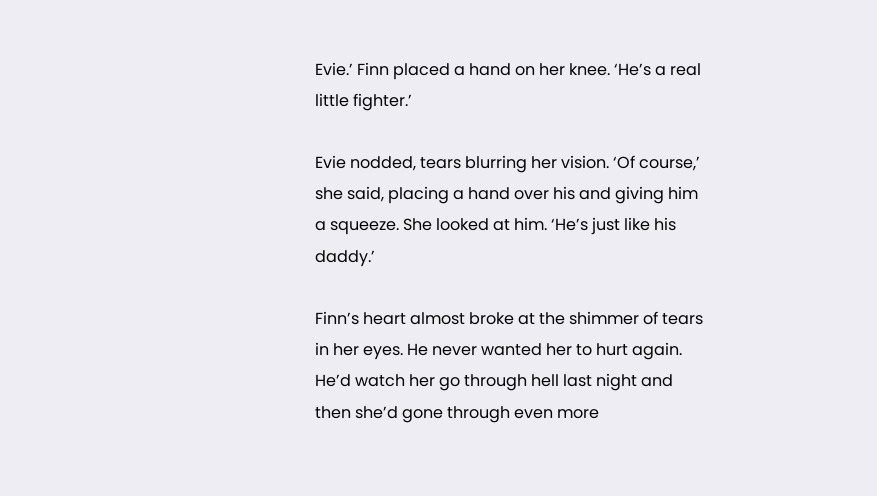Evie.’ Finn placed a hand on her knee. ‘He’s a real little fighter.’

Evie nodded, tears blurring her vision. ‘Of course,’ she said, placing a hand over his and giving him a squeeze. She looked at him. ‘He’s just like his daddy.’

Finn’s heart almost broke at the shimmer of tears in her eyes. He never wanted her to hurt again. He’d watch her go through hell last night and then she’d gone through even more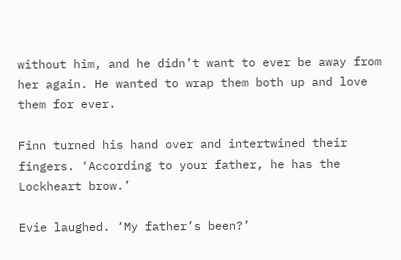without him, and he didn’t want to ever be away from her again. He wanted to wrap them both up and love them for ever.

Finn turned his hand over and intertwined their fingers. ‘According to your father, he has the Lockheart brow.’

Evie laughed. ‘My father’s been?’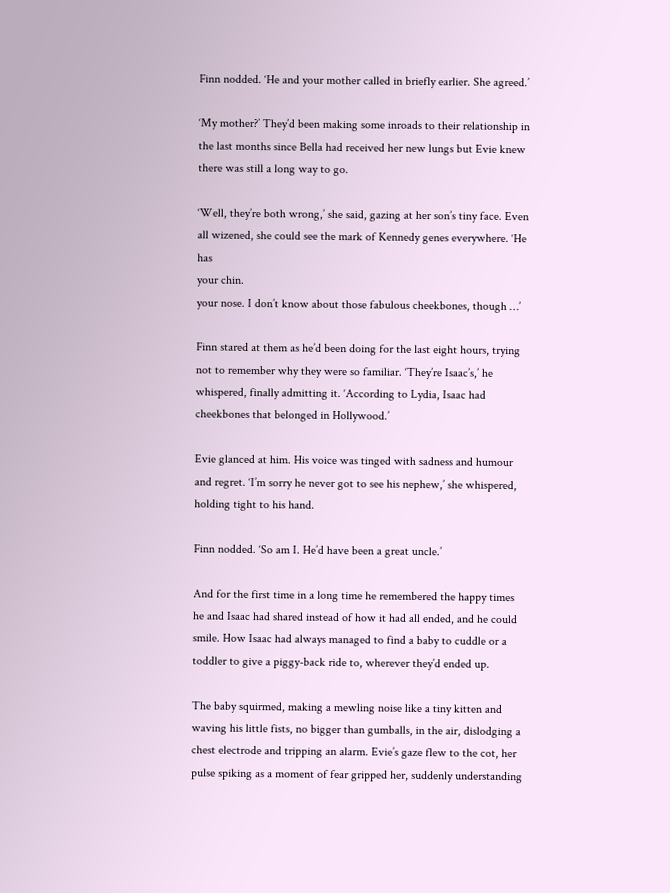Finn nodded. ‘He and your mother called in briefly earlier. She agreed.’

‘My mother?’ They’d been making some inroads to their relationship in the last months since Bella had received her new lungs but Evie knew there was still a long way to go.

‘Well, they’re both wrong,’ she said, gazing at her son’s tiny face. Even all wizened, she could see the mark of Kennedy genes everywhere. ‘He has
your chin.
your nose. I don’t know about those fabulous cheekbones, though …’

Finn stared at them as he’d been doing for the last eight hours, trying not to remember why they were so familiar. ‘They’re Isaac’s,’ he whispered, finally admitting it. ‘According to Lydia, Isaac had cheekbones that belonged in Hollywood.’

Evie glanced at him. His voice was tinged with sadness and humour and regret. ‘I’m sorry he never got to see his nephew,’ she whispered, holding tight to his hand.

Finn nodded. ‘So am I. He’d have been a great uncle.’

And for the first time in a long time he remembered the happy times he and Isaac had shared instead of how it had all ended, and he could smile. How Isaac had always managed to find a baby to cuddle or a toddler to give a piggy-back ride to, wherever they’d ended up.

The baby squirmed, making a mewling noise like a tiny kitten and waving his little fists, no bigger than gumballs, in the air, dislodging a chest electrode and tripping an alarm. Evie’s gaze flew to the cot, her pulse spiking as a moment of fear gripped her, suddenly understanding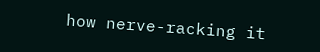how nerve-racking it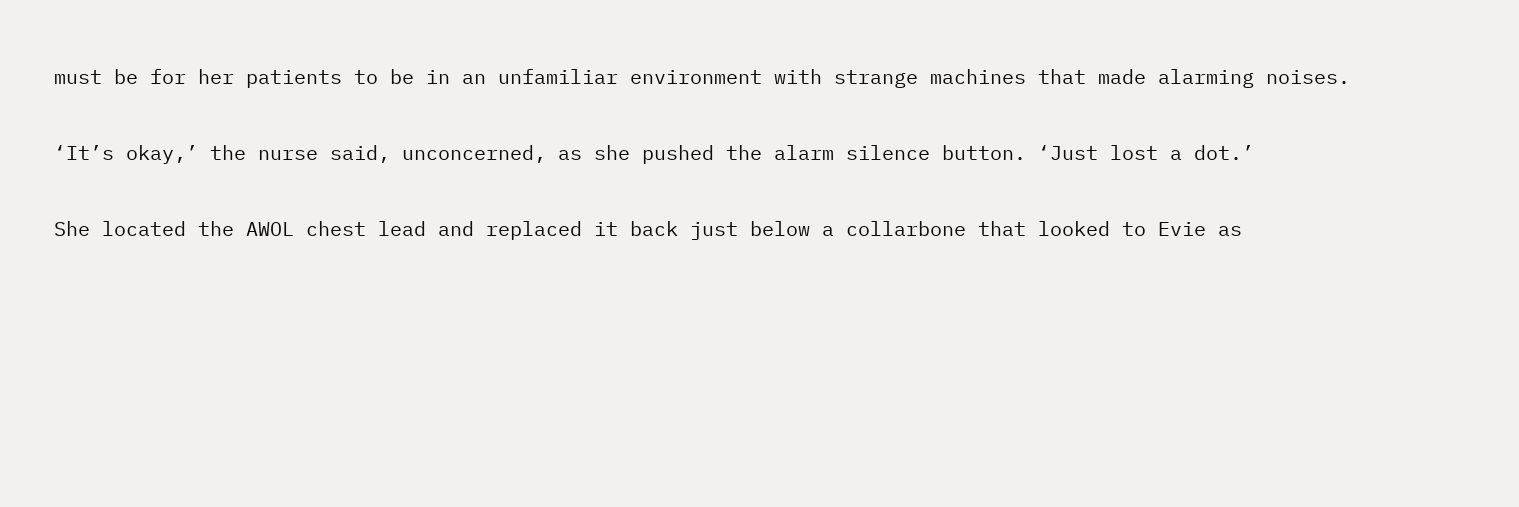must be for her patients to be in an unfamiliar environment with strange machines that made alarming noises.

‘It’s okay,’ the nurse said, unconcerned, as she pushed the alarm silence button. ‘Just lost a dot.’

She located the AWOL chest lead and replaced it back just below a collarbone that looked to Evie as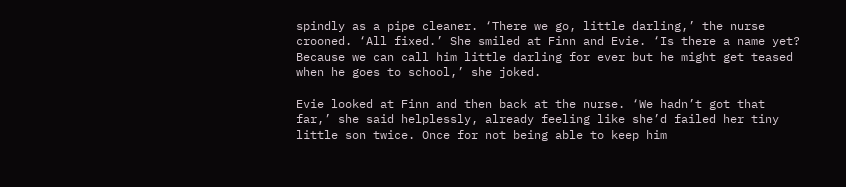spindly as a pipe cleaner. ‘There we go, little darling,’ the nurse crooned. ‘All fixed.’ She smiled at Finn and Evie. ‘Is there a name yet? Because we can call him little darling for ever but he might get teased when he goes to school,’ she joked.

Evie looked at Finn and then back at the nurse. ‘We hadn’t got that far,’ she said helplessly, already feeling like she’d failed her tiny little son twice. Once for not being able to keep him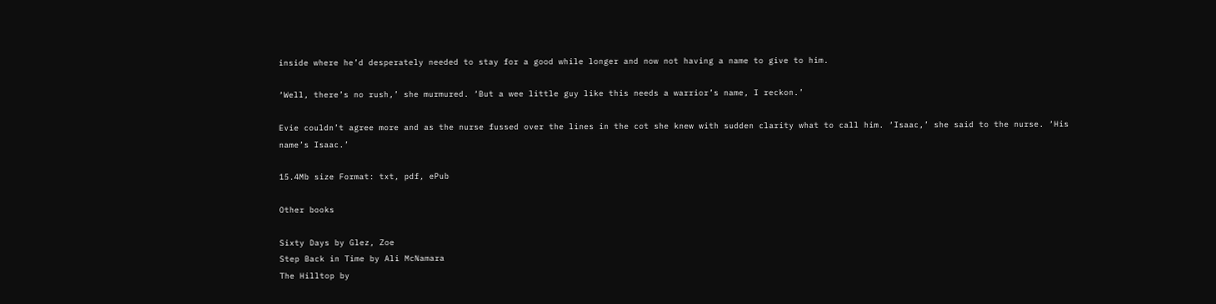inside where he’d desperately needed to stay for a good while longer and now not having a name to give to him.

‘Well, there’s no rush,’ she murmured. ‘But a wee little guy like this needs a warrior’s name, I reckon.’

Evie couldn’t agree more and as the nurse fussed over the lines in the cot she knew with sudden clarity what to call him. ‘Isaac,’ she said to the nurse. ‘His name’s Isaac.’

15.4Mb size Format: txt, pdf, ePub

Other books

Sixty Days by Glez, Zoe
Step Back in Time by Ali McNamara
The Hilltop by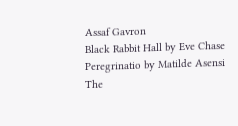Assaf Gavron
Black Rabbit Hall by Eve Chase
Peregrinatio by Matilde Asensi
The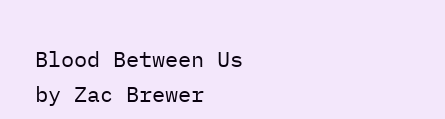Blood Between Us by Zac Brewer